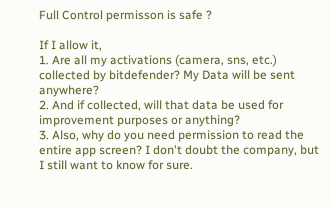Full Control permisson is safe ?

If I allow it,
1. Are all my activations (camera, sns, etc.) collected by bitdefender? My Data will be sent anywhere?
2. And if collected, will that data be used for improvement purposes or anything?
3. Also, why do you need permission to read the entire app screen? I don't doubt the company, but I still want to know for sure.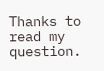Thanks to read my question.